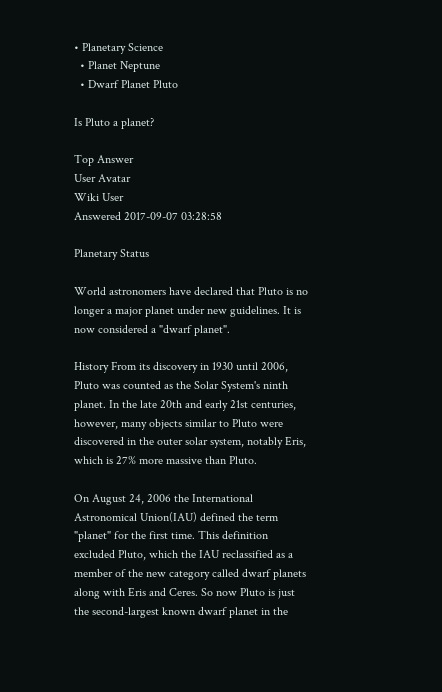• Planetary Science
  • Planet Neptune
  • Dwarf Planet Pluto

Is Pluto a planet?

Top Answer
User Avatar
Wiki User
Answered 2017-09-07 03:28:58

Planetary Status

World astronomers have declared that Pluto is no longer a major planet under new guidelines. It is now considered a "dwarf planet".

History From its discovery in 1930 until 2006, Pluto was counted as the Solar System's ninth planet. In the late 20th and early 21st centuries, however, many objects similar to Pluto were discovered in the outer solar system, notably Eris, which is 27% more massive than Pluto.

On August 24, 2006 the International Astronomical Union(IAU) defined the term "planet" for the first time. This definition excluded Pluto, which the IAU reclassified as a member of the new category called dwarf planets along with Eris and Ceres. So now Pluto is just the second-largest known dwarf planet in the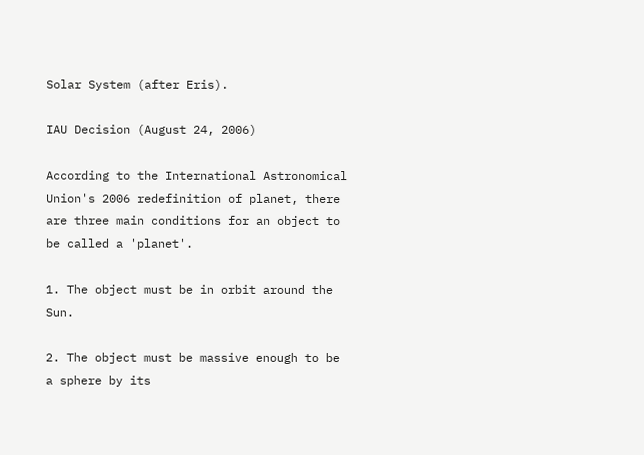Solar System (after Eris).

IAU Decision (August 24, 2006)

According to the International Astronomical Union's 2006 redefinition of planet, there are three main conditions for an object to be called a 'planet'.

1. The object must be in orbit around the Sun.

2. The object must be massive enough to be a sphere by its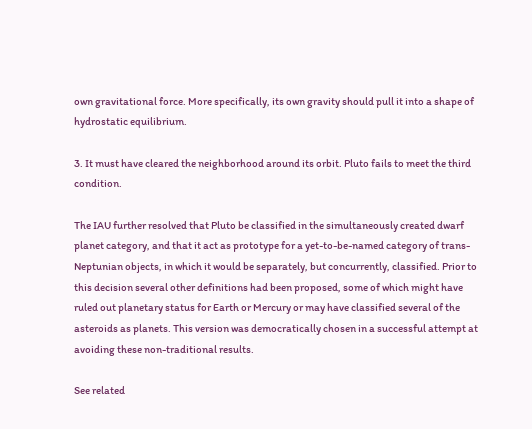own gravitational force. More specifically, its own gravity should pull it into a shape of hydrostatic equilibrium.

3. It must have cleared the neighborhood around its orbit. Pluto fails to meet the third condition.

The IAU further resolved that Pluto be classified in the simultaneously created dwarf planet category, and that it act as prototype for a yet-to-be-named category of trans-Neptunian objects, in which it would be separately, but concurrently, classified. Prior to this decision several other definitions had been proposed, some of which might have ruled out planetary status for Earth or Mercury or may have classified several of the asteroids as planets. This version was democratically chosen in a successful attempt at avoiding these non-traditional results.

See related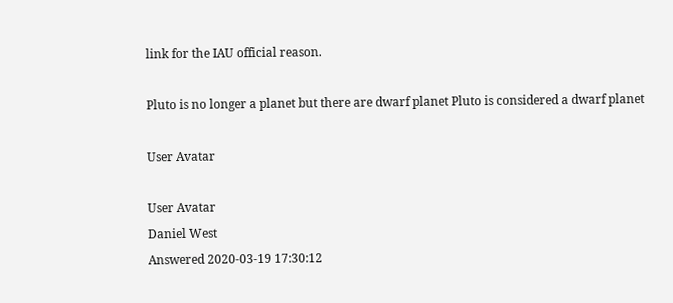link for the IAU official reason.

Pluto is no longer a planet but there are dwarf planet Pluto is considered a dwarf planet

User Avatar

User Avatar
Daniel West
Answered 2020-03-19 17:30:12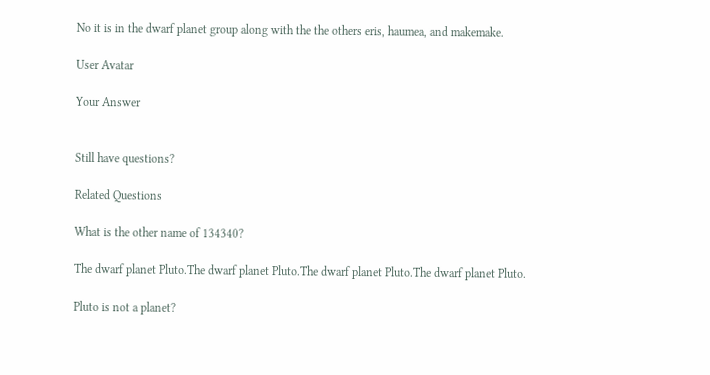No it is in the dwarf planet group along with the the others eris, haumea, and makemake.

User Avatar

Your Answer


Still have questions?

Related Questions

What is the other name of 134340?

The dwarf planet Pluto.The dwarf planet Pluto.The dwarf planet Pluto.The dwarf planet Pluto.

Pluto is not a planet?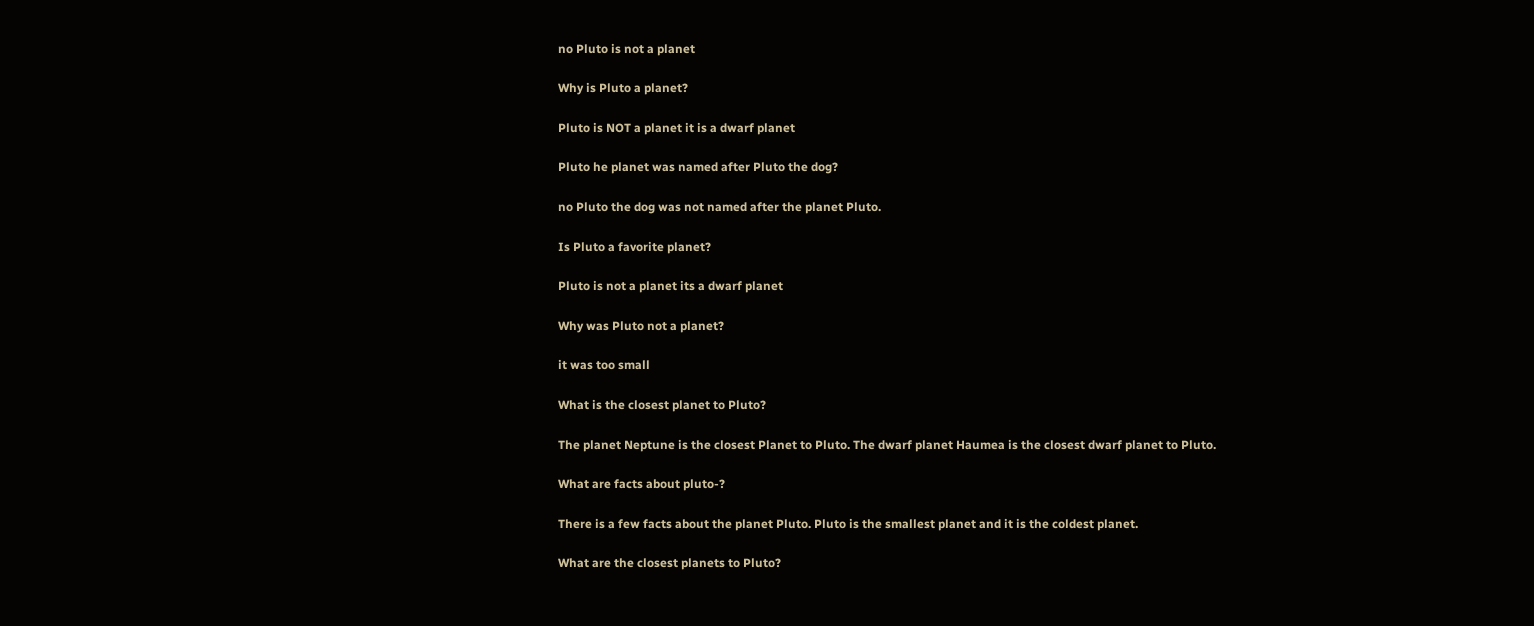no Pluto is not a planet

Why is Pluto a planet?

Pluto is NOT a planet it is a dwarf planet

Pluto he planet was named after Pluto the dog?

no Pluto the dog was not named after the planet Pluto.

Is Pluto a favorite planet?

Pluto is not a planet its a dwarf planet

Why was Pluto not a planet?

it was too small

What is the closest planet to Pluto?

The planet Neptune is the closest Planet to Pluto. The dwarf planet Haumea is the closest dwarf planet to Pluto.

What are facts about pluto-?

There is a few facts about the planet Pluto. Pluto is the smallest planet and it is the coldest planet.

What are the closest planets to Pluto?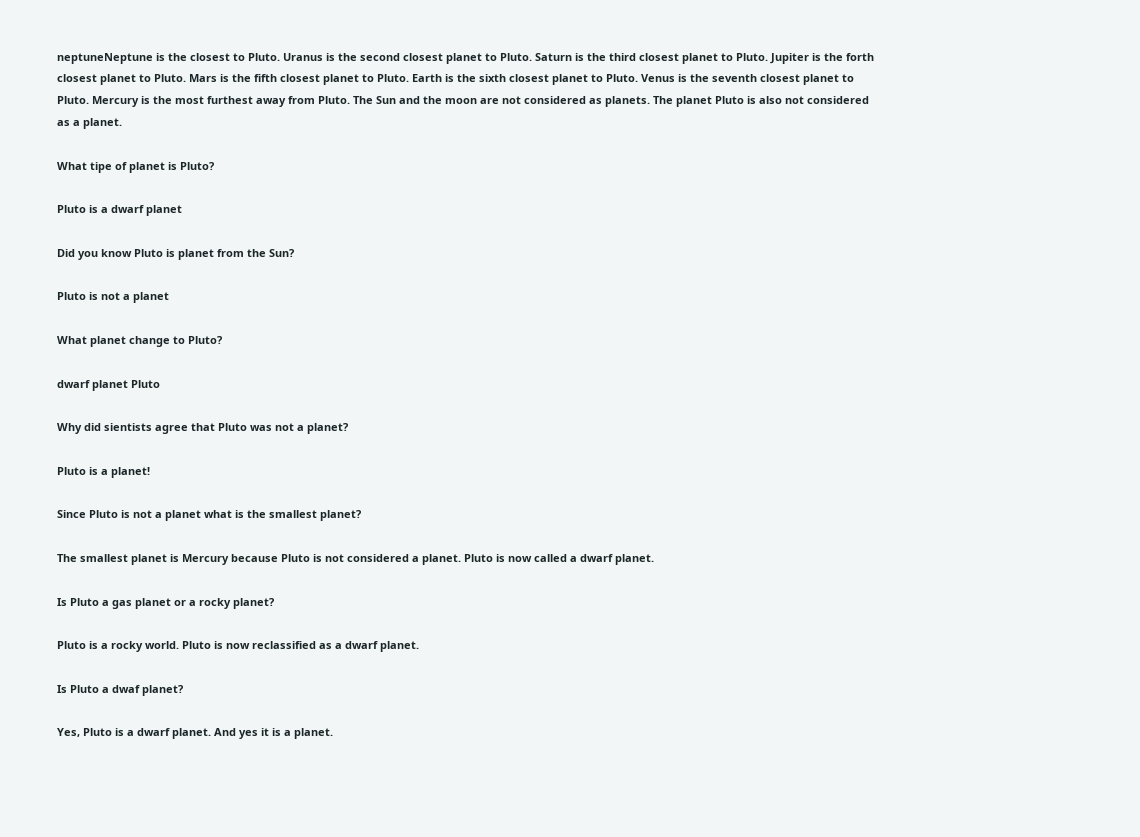neptuneNeptune is the closest to Pluto. Uranus is the second closest planet to Pluto. Saturn is the third closest planet to Pluto. Jupiter is the forth closest planet to Pluto. Mars is the fifth closest planet to Pluto. Earth is the sixth closest planet to Pluto. Venus is the seventh closest planet to Pluto. Mercury is the most furthest away from Pluto. The Sun and the moon are not considered as planets. The planet Pluto is also not considered as a planet.

What tipe of planet is Pluto?

Pluto is a dwarf planet

Did you know Pluto is planet from the Sun?

Pluto is not a planet

What planet change to Pluto?

dwarf planet Pluto

Why did sientists agree that Pluto was not a planet?

Pluto is a planet!

Since Pluto is not a planet what is the smallest planet?

The smallest planet is Mercury because Pluto is not considered a planet. Pluto is now called a dwarf planet.

Is Pluto a gas planet or a rocky planet?

Pluto is a rocky world. Pluto is now reclassified as a dwarf planet.

Is Pluto a dwaf planet?

Yes, Pluto is a dwarf planet. And yes it is a planet.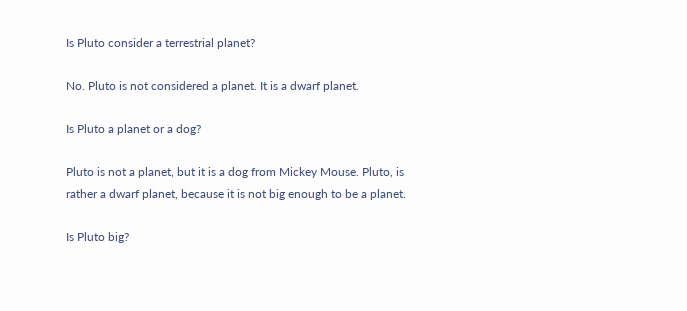Is Pluto consider a terrestrial planet?

No. Pluto is not considered a planet. It is a dwarf planet.

Is Pluto a planet or a dog?

Pluto is not a planet, but it is a dog from Mickey Mouse. Pluto, is rather a dwarf planet, because it is not big enough to be a planet.

Is Pluto big?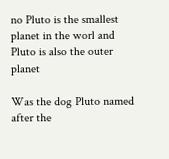no Pluto is the smallest planet in the worl and Pluto is also the outer planet

Was the dog Pluto named after the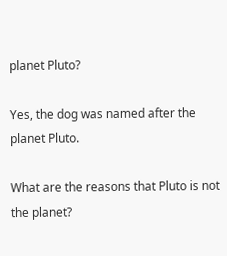planet Pluto?

Yes, the dog was named after the planet Pluto.

What are the reasons that Pluto is not the planet?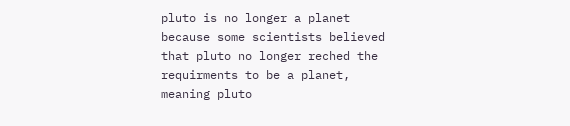pluto is no longer a planet because some scientists believed that pluto no longer reched the requirments to be a planet, meaning pluto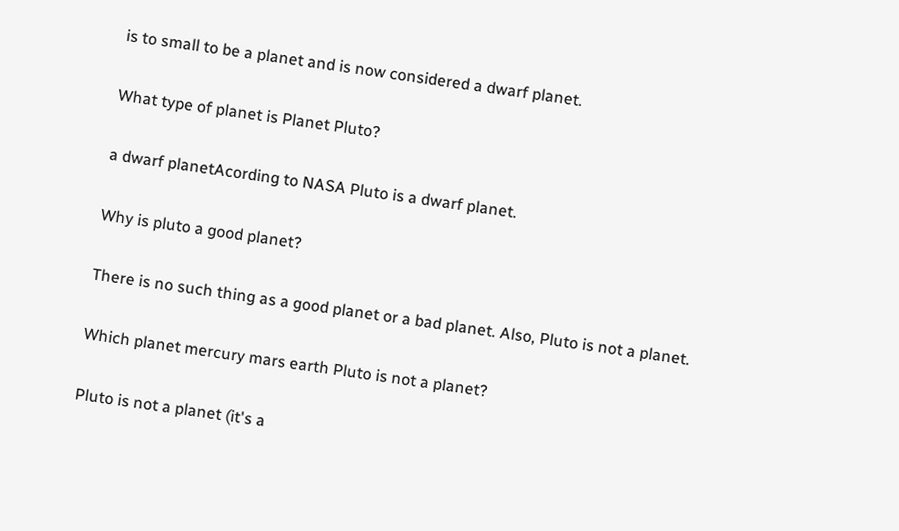is to small to be a planet and is now considered a dwarf planet.

What type of planet is Planet Pluto?

a dwarf planetAcording to NASA Pluto is a dwarf planet.

Why is pluto a good planet?

There is no such thing as a good planet or a bad planet. Also, Pluto is not a planet.

Which planet mercury mars earth Pluto is not a planet?

Pluto is not a planet (it's a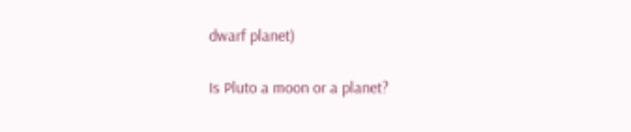dwarf planet)

Is Pluto a moon or a planet?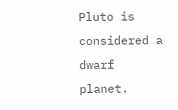Pluto is considered a dwarf planet.